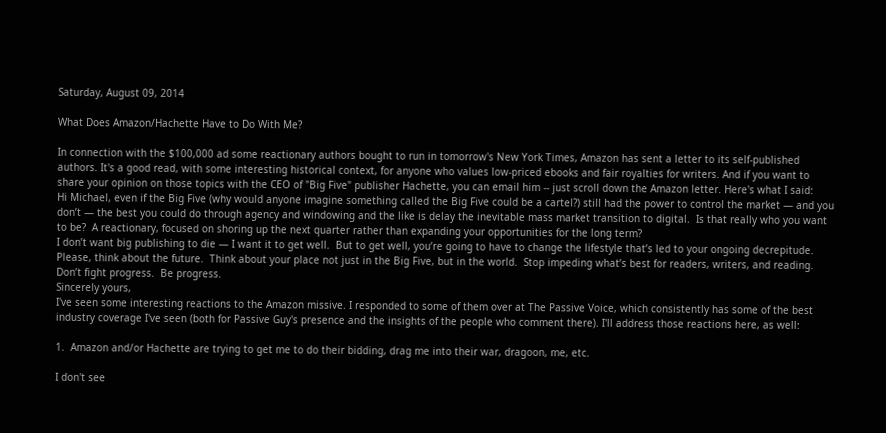Saturday, August 09, 2014

What Does Amazon/Hachette Have to Do With Me?

In connection with the $100,000 ad some reactionary authors bought to run in tomorrow's New York Times, Amazon has sent a letter to its self-published authors. It's a good read, with some interesting historical context, for anyone who values low-priced ebooks and fair royalties for writers. And if you want to share your opinion on those topics with the CEO of "Big Five" publisher Hachette, you can email him -- just scroll down the Amazon letter. Here's what I said:
Hi Michael, even if the Big Five (why would anyone imagine something called the Big Five could be a cartel?) still had the power to control the market — and you don’t — the best you could do through agency and windowing and the like is delay the inevitable mass market transition to digital.  Is that really who you want to be?  A reactionary, focused on shoring up the next quarter rather than expanding your opportunities for the long term?
I don’t want big publishing to die — I want it to get well.  But to get well, you’re going to have to change the lifestyle that’s led to your ongoing decrepitude.
Please, think about the future.  Think about your place not just in the Big Five, but in the world.  Stop impeding what’s best for readers, writers, and reading.  Don’t fight progress.  Be progress.
Sincerely yours,
I've seen some interesting reactions to the Amazon missive. I responded to some of them over at The Passive Voice, which consistently has some of the best industry coverage I've seen (both for Passive Guy's presence and the insights of the people who comment there). I'll address those reactions here, as well:

1.  Amazon and/or Hachette are trying to get me to do their bidding, drag me into their war, dragoon, me, etc.

I don't see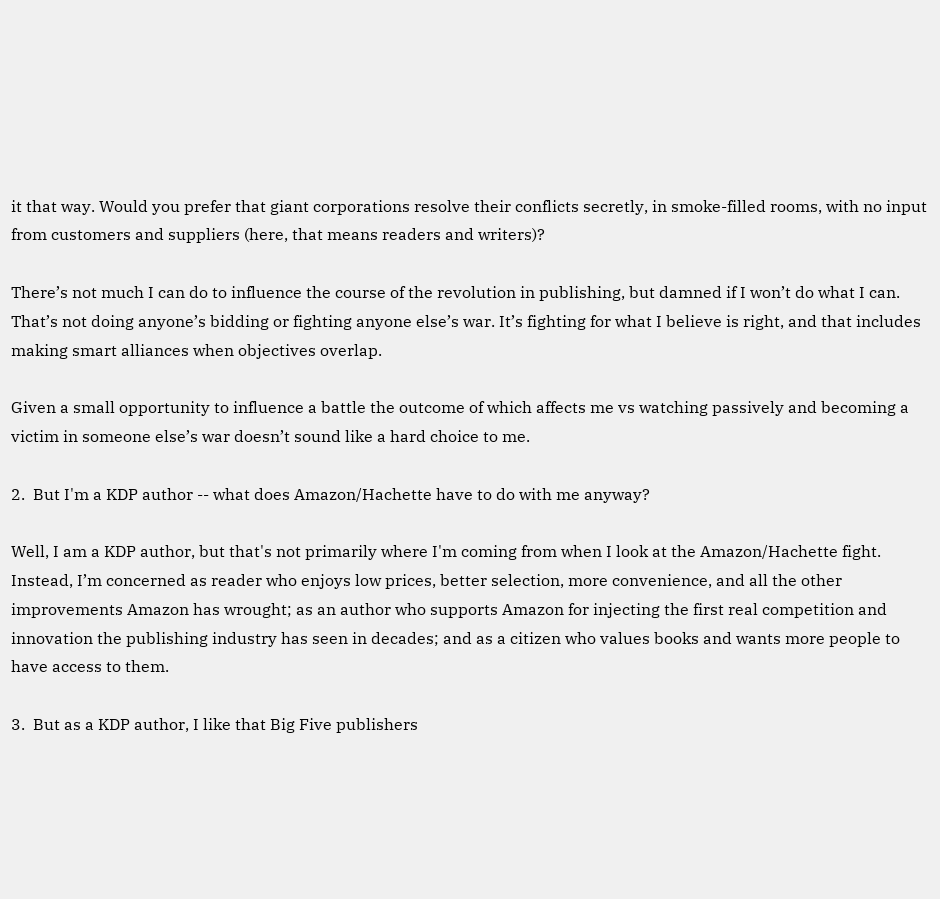it that way. Would you prefer that giant corporations resolve their conflicts secretly, in smoke-filled rooms, with no input from customers and suppliers (here, that means readers and writers)?

There’s not much I can do to influence the course of the revolution in publishing, but damned if I won’t do what I can. That’s not doing anyone’s bidding or fighting anyone else’s war. It’s fighting for what I believe is right, and that includes making smart alliances when objectives overlap.

Given a small opportunity to influence a battle the outcome of which affects me vs watching passively and becoming a victim in someone else’s war doesn’t sound like a hard choice to me.

2.  But I'm a KDP author -- what does Amazon/Hachette have to do with me anyway?

Well, I am a KDP author, but that's not primarily where I'm coming from when I look at the Amazon/Hachette fight. Instead, I’m concerned as reader who enjoys low prices, better selection, more convenience, and all the other improvements Amazon has wrought; as an author who supports Amazon for injecting the first real competition and innovation the publishing industry has seen in decades; and as a citizen who values books and wants more people to have access to them.

3.  But as a KDP author, I like that Big Five publishers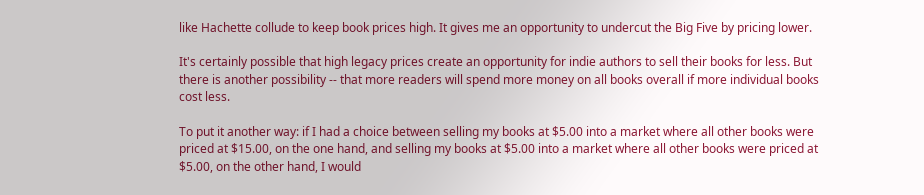like Hachette collude to keep book prices high. It gives me an opportunity to undercut the Big Five by pricing lower.

It's certainly possible that high legacy prices create an opportunity for indie authors to sell their books for less. But there is another possibility -- that more readers will spend more money on all books overall if more individual books cost less.

To put it another way: if I had a choice between selling my books at $5.00 into a market where all other books were priced at $15.00, on the one hand, and selling my books at $5.00 into a market where all other books were priced at $5.00, on the other hand, I would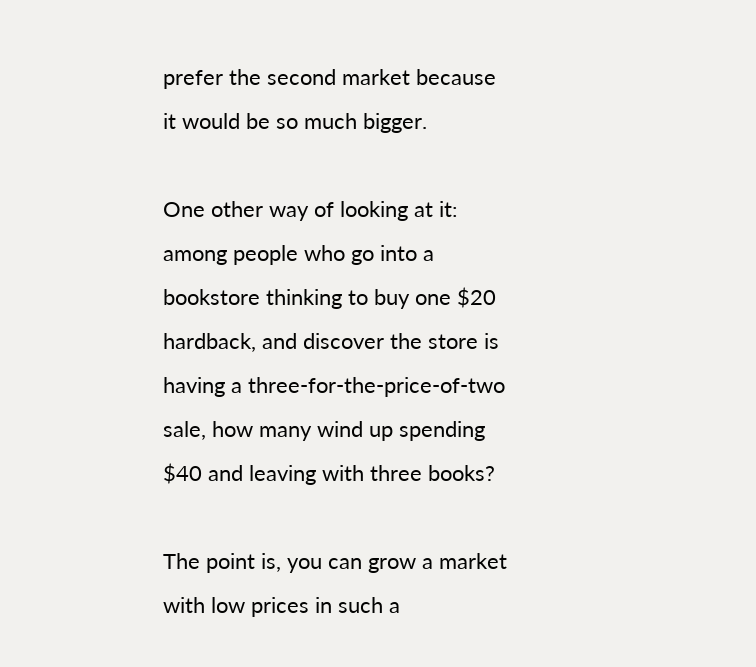prefer the second market because it would be so much bigger.

One other way of looking at it: among people who go into a bookstore thinking to buy one $20 hardback, and discover the store is having a three-for-the-price-of-two sale, how many wind up spending $40 and leaving with three books?

The point is, you can grow a market with low prices in such a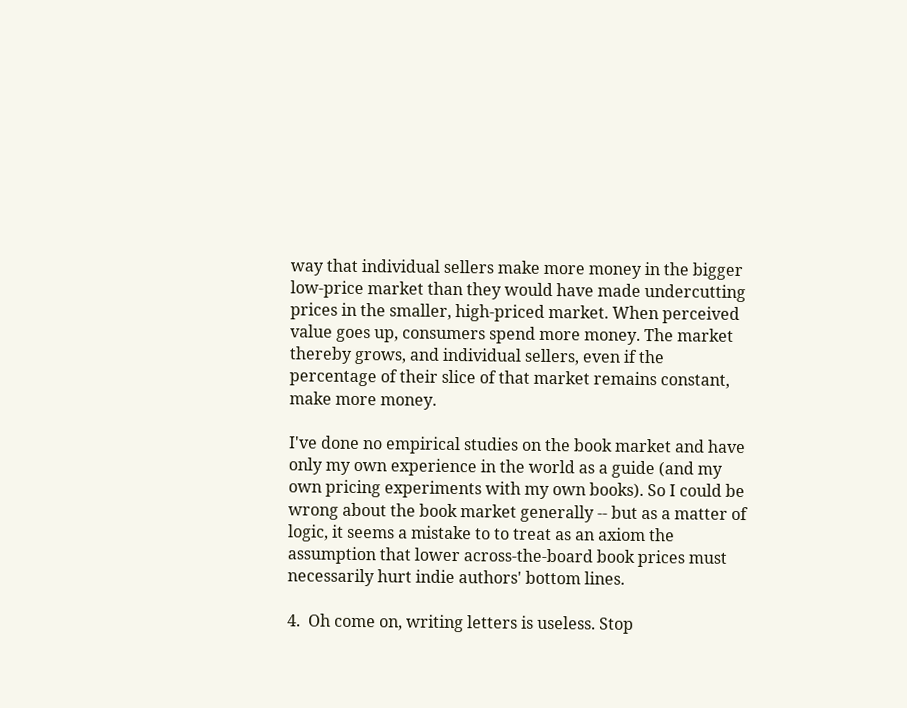way that individual sellers make more money in the bigger low-price market than they would have made undercutting prices in the smaller, high-priced market. When perceived value goes up, consumers spend more money. The market thereby grows, and individual sellers, even if the percentage of their slice of that market remains constant, make more money.

I've done no empirical studies on the book market and have only my own experience in the world as a guide (and my own pricing experiments with my own books). So I could be wrong about the book market generally -- but as a matter of logic, it seems a mistake to to treat as an axiom the assumption that lower across-the-board book prices must necessarily hurt indie authors' bottom lines.

4.  Oh come on, writing letters is useless. Stop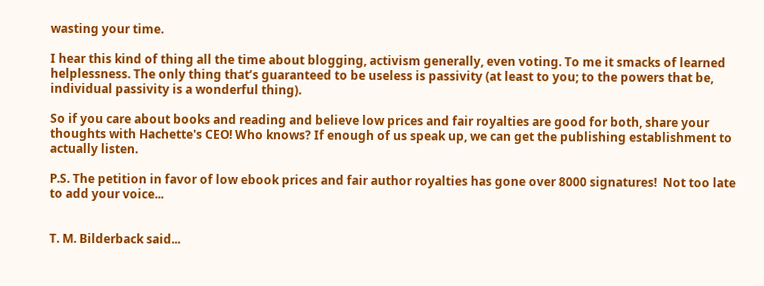wasting your time.

I hear this kind of thing all the time about blogging, activism generally, even voting. To me it smacks of learned helplessness. The only thing that’s guaranteed to be useless is passivity (at least to you; to the powers that be, individual passivity is a wonderful thing).

So if you care about books and reading and believe low prices and fair royalties are good for both, share your thoughts with Hachette's CEO! Who knows? If enough of us speak up, we can get the publishing establishment to actually listen.

P.S. The petition in favor of low ebook prices and fair author royalties has gone over 8000 signatures!  Not too late to add your voice...


T. M. Bilderback said...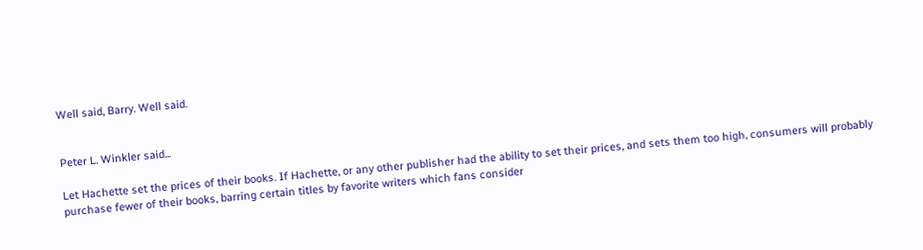Well said, Barry. Well said.


Peter L. Winkler said...

Let Hachette set the prices of their books. If Hachette, or any other publisher had the ability to set their prices, and sets them too high, consumers will probably purchase fewer of their books, barring certain titles by favorite writers which fans consider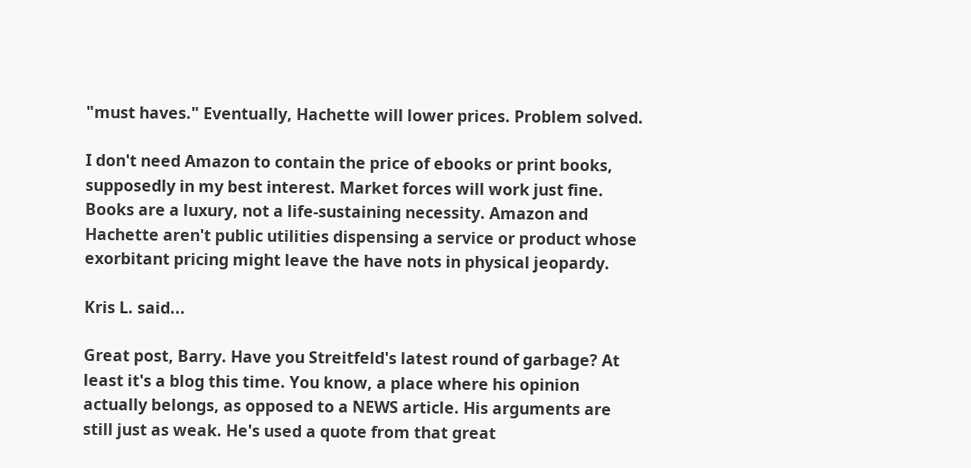"must haves." Eventually, Hachette will lower prices. Problem solved.

I don't need Amazon to contain the price of ebooks or print books, supposedly in my best interest. Market forces will work just fine. Books are a luxury, not a life-sustaining necessity. Amazon and Hachette aren't public utilities dispensing a service or product whose exorbitant pricing might leave the have nots in physical jeopardy.

Kris L. said...

Great post, Barry. Have you Streitfeld's latest round of garbage? At least it's a blog this time. You know, a place where his opinion actually belongs, as opposed to a NEWS article. His arguments are still just as weak. He's used a quote from that great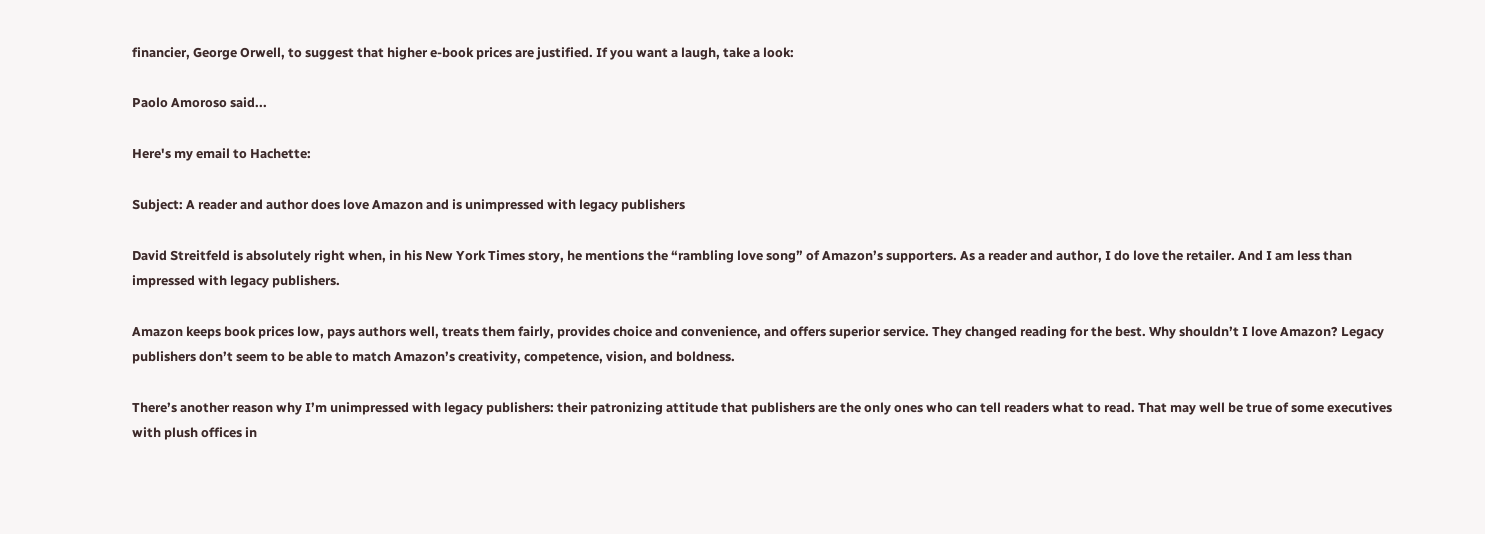financier, George Orwell, to suggest that higher e-book prices are justified. If you want a laugh, take a look:

Paolo Amoroso said...

Here's my email to Hachette:

Subject: A reader and author does love Amazon and is unimpressed with legacy publishers

David Streitfeld is absolutely right when, in his New York Times story, he mentions the “rambling love song” of Amazon’s supporters. As a reader and author, I do love the retailer. And I am less than impressed with legacy publishers.

Amazon keeps book prices low, pays authors well, treats them fairly, provides choice and convenience, and offers superior service. They changed reading for the best. Why shouldn’t I love Amazon? Legacy publishers don’t seem to be able to match Amazon’s creativity, competence, vision, and boldness.

There’s another reason why I’m unimpressed with legacy publishers: their patronizing attitude that publishers are the only ones who can tell readers what to read. That may well be true of some executives with plush offices in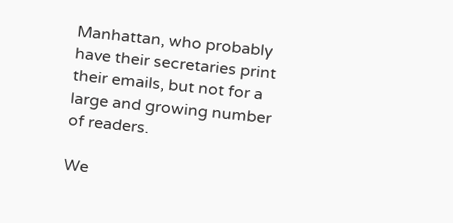Manhattan, who probably have their secretaries print their emails, but not for a large and growing number of readers.

We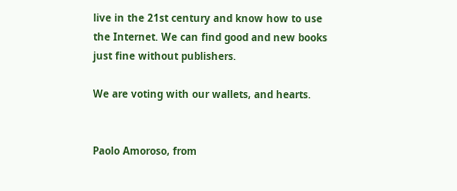live in the 21st century and know how to use the Internet. We can find good and new books just fine without publishers.

We are voting with our wallets, and hearts.


Paolo Amoroso, from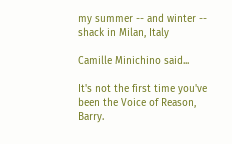my summer -- and winter -- shack in Milan, Italy

Camille Minichino said...

It's not the first time you've been the Voice of Reason, Barry.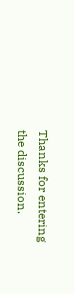Thanks for entering the discussion.